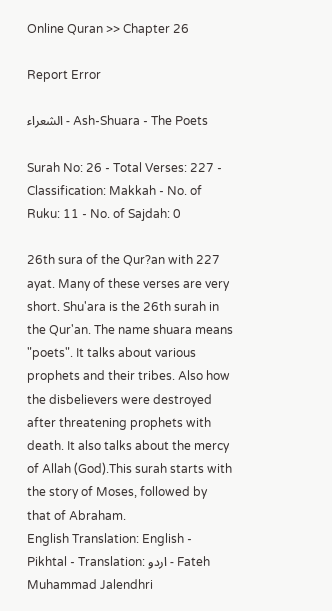Online Quran >> Chapter 26

Report Error

الشعراء - Ash-Shuara - The Poets

Surah No: 26 - Total Verses: 227 - Classification: Makkah - No. of Ruku: 11 - No. of Sajdah: 0

26th sura of the Qur?an with 227 ayat. Many of these verses are very short. Shu'ara is the 26th surah in the Qur'an. The name shuara means "poets". It talks about various prophets and their tribes. Also how the disbelievers were destroyed after threatening prophets with death. It also talks about the mercy of Allah (God).This surah starts with the story of Moses, followed by that of Abraham.
English Translation: English - Pikhtal - Translation: اردو - Fateh Muhammad Jalendhri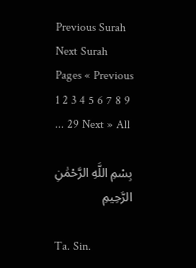Previous Surah Next Surah
Pages « Previous 1 2 3 4 5 6 7 8 9 ... 29 Next » All

بِسْمِ اللَّهِ الرَّحْمَٰنِ الرَّحِيمِ

Ta. Sin.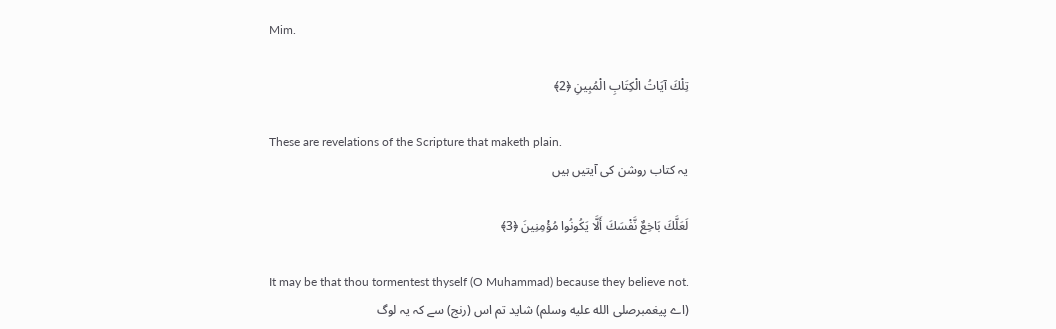Mim.

تِلْكَ آيَاتُ الْكِتَابِ الْمُبِينِ ﴿2﴾

These are revelations of the Scripture that maketh plain.
یہ کتاب روشن کی آیتیں ہیں

لَعَلَّكَ بَاخِعٌ نَّفْسَكَ أَلَّا يَكُونُوا مُؤْمِنِينَ ﴿3﴾

It may be that thou tormentest thyself (O Muhammad) because they believe not.
(اے پیغمبرصلى الله عليه وسلم) شاید تم اس (رنج) سے کہ یہ لوگ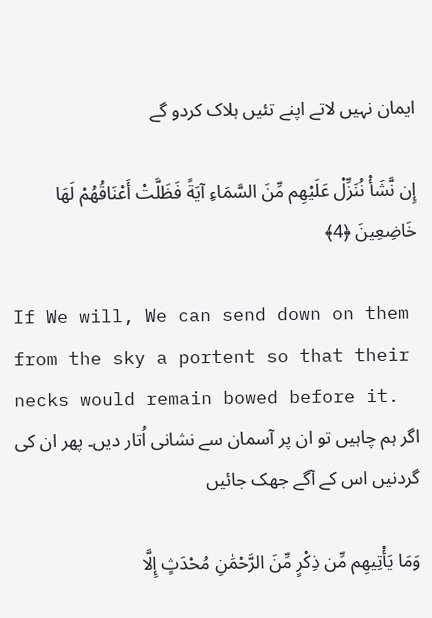ایمان نہیں لاتے اپنے تئیں ہلاک کردو گے

إِن نَّشَأْ نُنَزِّلْ عَلَيْهِم مِّنَ السَّمَاءِ آيَةً فَظَلَّتْ أَعْنَاقُهُمْ لَهَا خَاضِعِينَ ﴿4﴾

If We will, We can send down on them from the sky a portent so that their necks would remain bowed before it.
اگر ہم چاہیں تو ان پر آسمان سے نشانی اُتار دیں۔ پھر ان کی گردنیں اس کے آگے جھک جائیں

وَمَا يَأْتِيهِم مِّن ذِكْرٍ مِّنَ الرَّحْمَٰنِ مُحْدَثٍ إِلَّا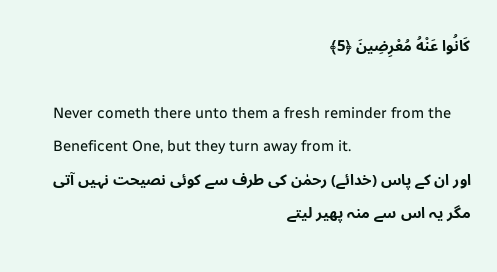كَانُوا عَنْهُ مُعْرِضِينَ ﴿5﴾

Never cometh there unto them a fresh reminder from the Beneficent One, but they turn away from it.
اور ان کے پاس (خدائے) رحمٰن کی طرف سے کوئی نصیحت نہیں آتی مگر یہ اس سے منہ پھیر لیتے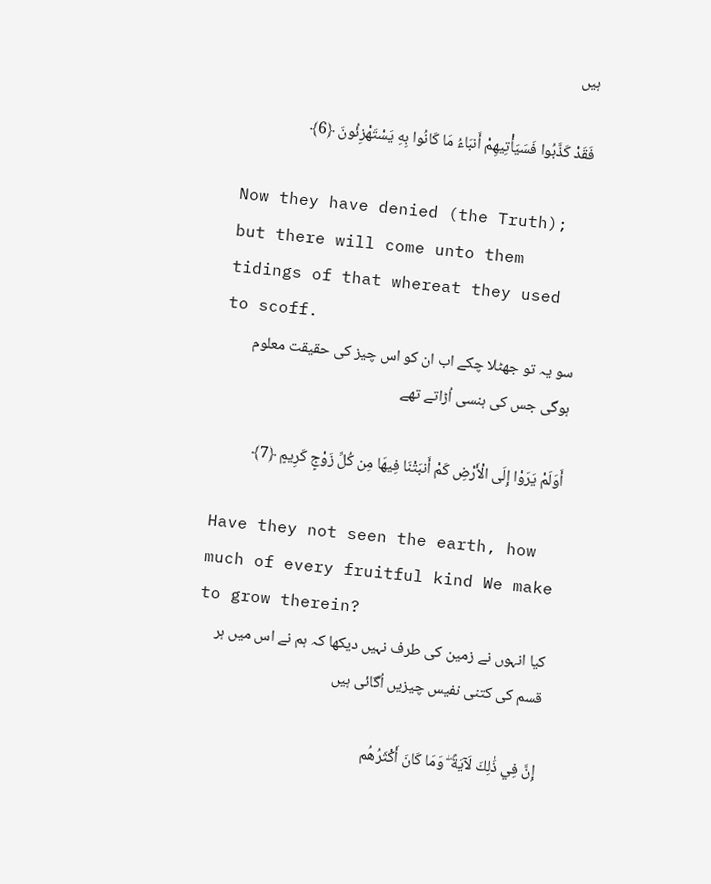ہیں

فَقَدْ كَذَّبُوا فَسَيَأْتِيهِمْ أَنبَاءُ مَا كَانُوا بِهِ يَسْتَهْزِئُونَ ﴿6﴾

Now they have denied (the Truth); but there will come unto them tidings of that whereat they used to scoff.
سو یہ تو جھٹلا چکے اب ان کو اس چیز کی حقیقت معلوم ہوگی جس کی ہنسی اُڑاتے تھے

أَوَلَمْ يَرَوْا إِلَى الْأَرْضِ كَمْ أَنبَتْنَا فِيهَا مِن كُلِّ زَوْجٍ كَرِيمٍ ﴿7﴾

Have they not seen the earth, how much of every fruitful kind We make to grow therein?
کیا انہوں نے زمین کی طرف نہیں دیکھا کہ ہم نے اس میں ہر قسم کی کتنی نفیس چیزیں اُگائی ہیں

إِنَّ فِي ذَٰلِكَ لَآيَةً ۖ وَمَا كَانَ أَكْثَرُهُم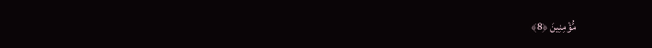مُّؤْمِنِينَ ﴿8﴾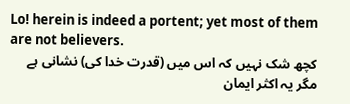Lo! herein is indeed a portent; yet most of them are not believers.
کچھ شک نہیں کہ اس میں (قدرت خدا کی) نشانی ہے مگر یہ اکثر ایمان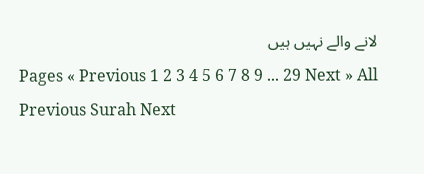لانے والے نہیں ہیں
Pages « Previous 1 2 3 4 5 6 7 8 9 ... 29 Next » All
Previous Surah Next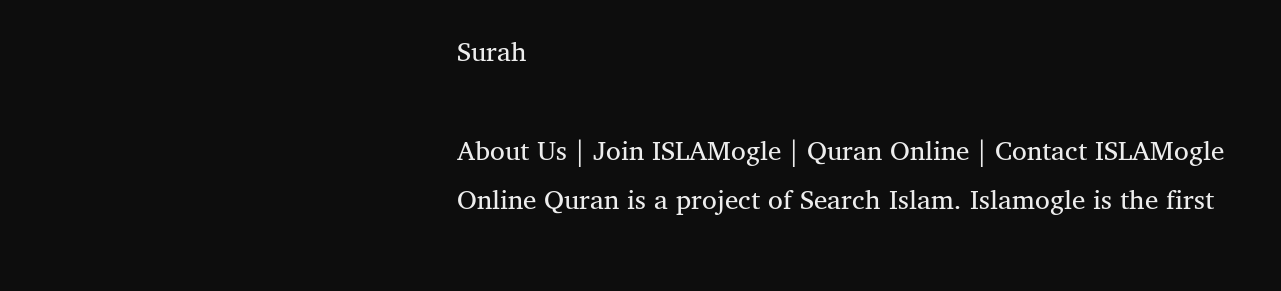Surah

About Us | Join ISLAMogle | Quran Online | Contact ISLAMogle
Online Quran is a project of Search Islam. Islamogle is the first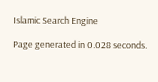Islamic Search Engine

Page generated in 0.028 seconds.